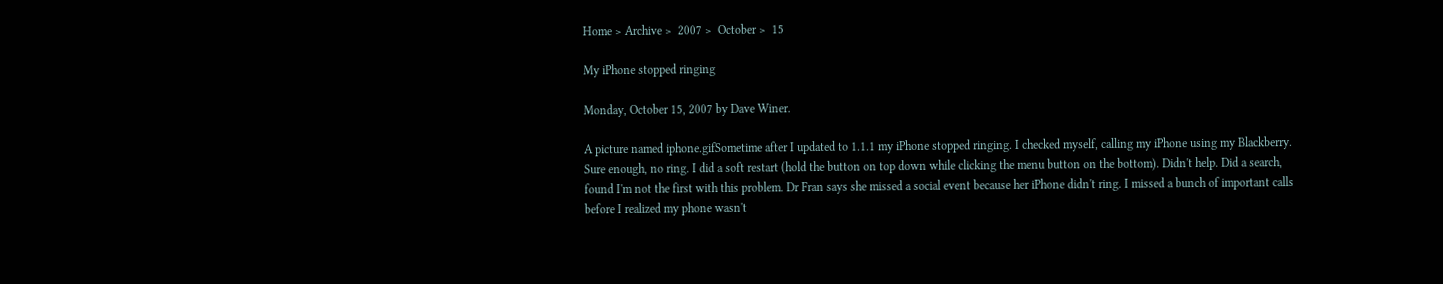Home > Archive >  2007 >  October >  15

My iPhone stopped ringing

Monday, October 15, 2007 by Dave Winer.

A picture named iphone.gifSometime after I updated to 1.1.1 my iPhone stopped ringing. I checked myself, calling my iPhone using my Blackberry. Sure enough, no ring. I did a soft restart (hold the button on top down while clicking the menu button on the bottom). Didn't help. Did a search, found I'm not the first with this problem. Dr Fran says she missed a social event because her iPhone didn't ring. I missed a bunch of important calls before I realized my phone wasn't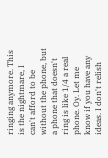ringing anymore. This is the nightmare, I can't afford to be without the phone, but a phone that doesn't ring is like 1/4 a real phone. Oy. Let me know if you have any ideas. I don't relish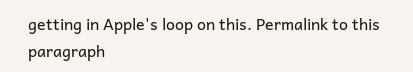getting in Apple's loop on this. Permalink to this paragraph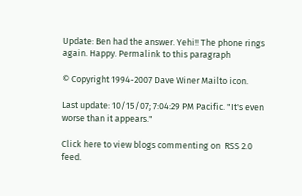Update: Ben had the answer. Yehi!! The phone rings again. Happy. Permalink to this paragraph

© Copyright 1994-2007 Dave Winer Mailto icon.

Last update: 10/15/07; 7:04:29 PM Pacific. "It's even worse than it appears."

Click here to view blogs commenting on  RSS 2.0 feed.